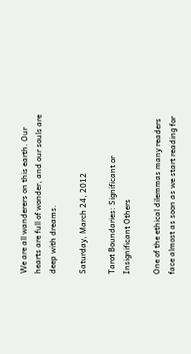We are all wanderers on this earth. Our hearts are full of wonder, and our souls are deep with dreams.

Saturday, March 24, 2012

Tarot Boundaries: Significant or Insignificant Others

One of the ethical dilemmas many readers face almost as soon as we start reading for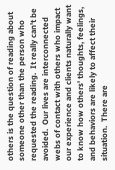others is the question of reading about someone other than the person who requested the reading.  It really can't be avoided.  Our lives are interconnected webs of contact with others who impact our experience and clients naturally want to know how others' thoughts, feelings, and behaviors are likely to affect their situation.  There are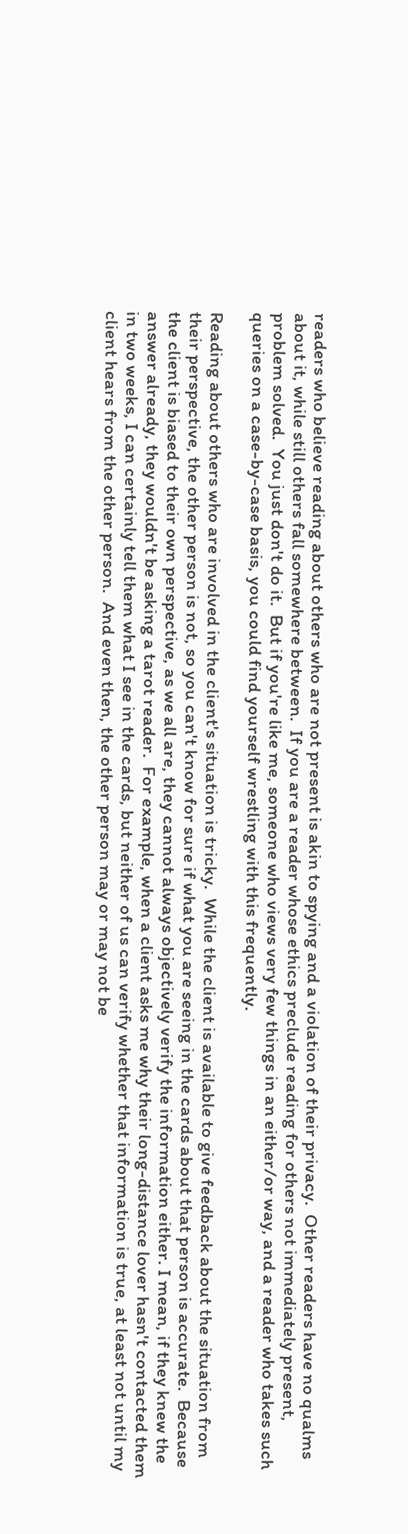readers who believe reading about others who are not present is akin to spying and a violation of their privacy.  Other readers have no qualms about it, while still others fall somewhere between.  If you are a reader whose ethics preclude reading for others not immediately present, problem solved.  You just don't do it.  But if you're like me, someone who views very few things in an either/or way, and a reader who takes such queries on a case-by-case basis, you could find yourself wrestling with this frequently.

Reading about others who are involved in the client's situation is tricky.  While the client is available to give feedback about the situation from their perspective, the other person is not, so you can't know for sure if what you are seeing in the cards about that person is accurate.  Because the client is biased to their own perspective, as we all are, they cannot always objectively verify the information either. I mean, if they knew the answer already, they wouldn't be asking a tarot reader.  For example, when a client asks me why their long-distance lover hasn't contacted them in two weeks, I can certainly tell them what I see in the cards, but neither of us can verify whether that information is true, at least not until my client hears from the other person.  And even then, the other person may or may not be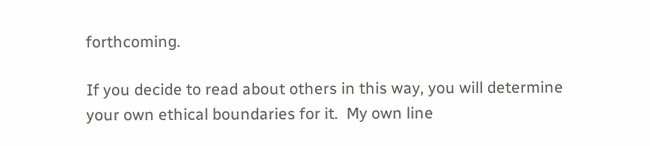forthcoming.

If you decide to read about others in this way, you will determine your own ethical boundaries for it.  My own line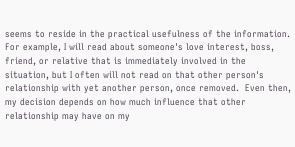seems to reside in the practical usefulness of the information.  For example, I will read about someone's love interest, boss, friend, or relative that is immediately involved in the situation, but I often will not read on that other person's relationship with yet another person, once removed.  Even then, my decision depends on how much influence that other relationship may have on my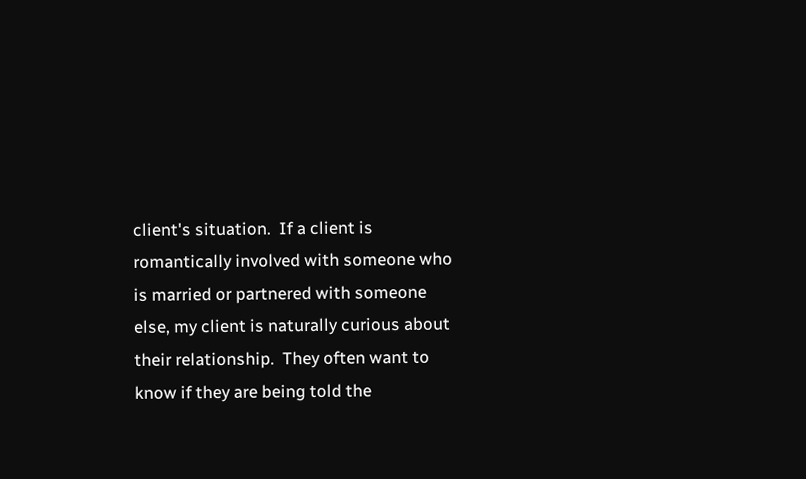client's situation.  If a client is romantically involved with someone who is married or partnered with someone else, my client is naturally curious about their relationship.  They often want to know if they are being told the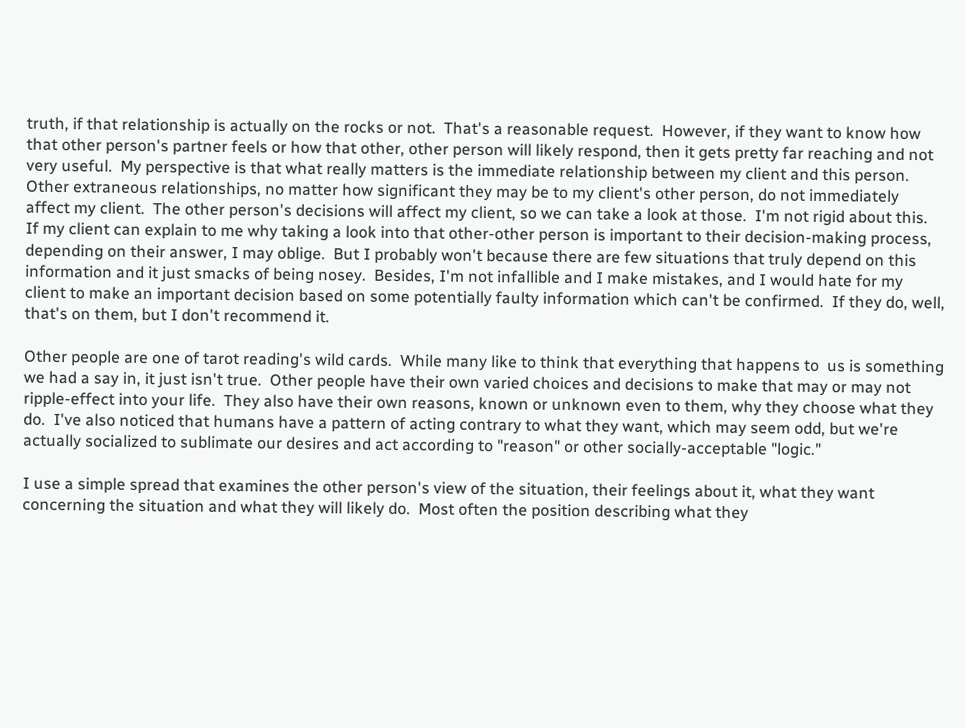truth, if that relationship is actually on the rocks or not.  That's a reasonable request.  However, if they want to know how that other person's partner feels or how that other, other person will likely respond, then it gets pretty far reaching and not very useful.  My perspective is that what really matters is the immediate relationship between my client and this person.  Other extraneous relationships, no matter how significant they may be to my client's other person, do not immediately affect my client.  The other person's decisions will affect my client, so we can take a look at those.  I'm not rigid about this.  If my client can explain to me why taking a look into that other-other person is important to their decision-making process, depending on their answer, I may oblige.  But I probably won't because there are few situations that truly depend on this information and it just smacks of being nosey.  Besides, I'm not infallible and I make mistakes, and I would hate for my client to make an important decision based on some potentially faulty information which can't be confirmed.  If they do, well, that's on them, but I don't recommend it.

Other people are one of tarot reading's wild cards.  While many like to think that everything that happens to  us is something we had a say in, it just isn't true.  Other people have their own varied choices and decisions to make that may or may not ripple-effect into your life.  They also have their own reasons, known or unknown even to them, why they choose what they do.  I've also noticed that humans have a pattern of acting contrary to what they want, which may seem odd, but we're actually socialized to sublimate our desires and act according to "reason" or other socially-acceptable "logic."

I use a simple spread that examines the other person's view of the situation, their feelings about it, what they want concerning the situation and what they will likely do.  Most often the position describing what they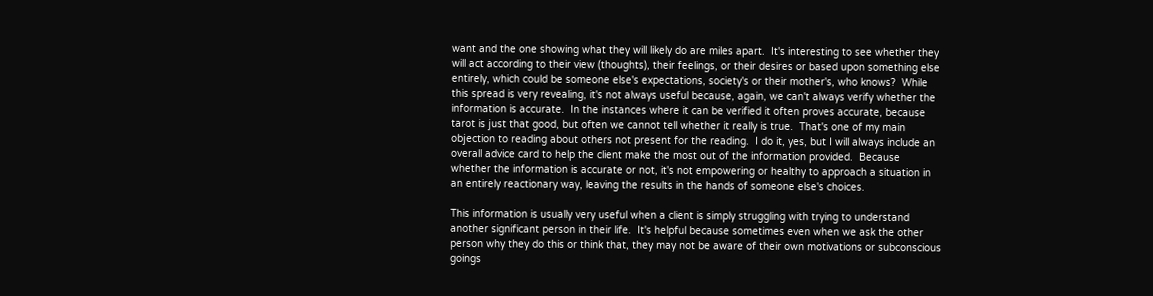want and the one showing what they will likely do are miles apart.  It's interesting to see whether they will act according to their view (thoughts), their feelings, or their desires or based upon something else entirely, which could be someone else's expectations, society's or their mother's, who knows?  While this spread is very revealing, it's not always useful because, again, we can't always verify whether the information is accurate.  In the instances where it can be verified it often proves accurate, because tarot is just that good, but often we cannot tell whether it really is true.  That's one of my main objection to reading about others not present for the reading.  I do it, yes, but I will always include an overall advice card to help the client make the most out of the information provided.  Because whether the information is accurate or not, it's not empowering or healthy to approach a situation in an entirely reactionary way, leaving the results in the hands of someone else's choices.

This information is usually very useful when a client is simply struggling with trying to understand another significant person in their life.  It's helpful because sometimes even when we ask the other person why they do this or think that, they may not be aware of their own motivations or subconscious goings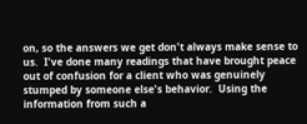on, so the answers we get don't always make sense to us.  I've done many readings that have brought peace out of confusion for a client who was genuinely stumped by someone else's behavior.  Using the information from such a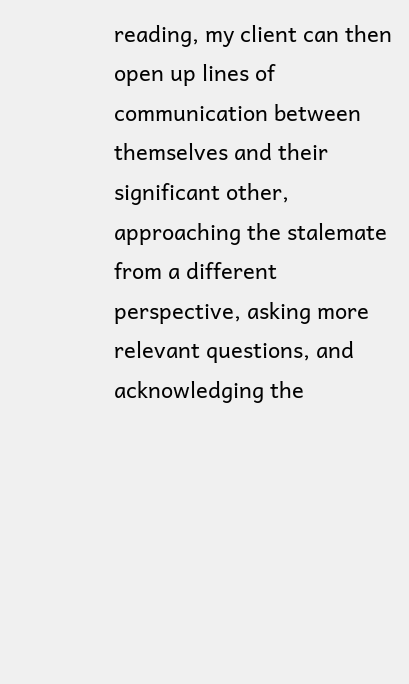reading, my client can then open up lines of communication between themselves and their significant other, approaching the stalemate from a different perspective, asking more relevant questions, and acknowledging the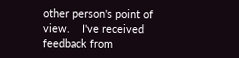other person's point of view.    I've received feedback from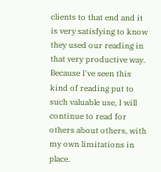clients to that end and it is very satisfying to know they used our reading in that very productive way.  Because I've seen this kind of reading put to such valuable use, I will continue to read for others about others, with my own limitations in place.